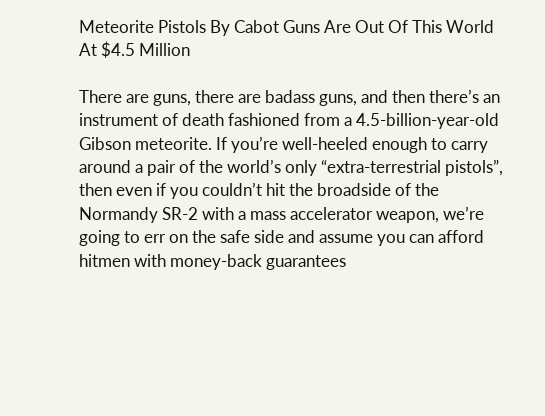Meteorite Pistols By Cabot Guns Are Out Of This World At $4.5 Million

There are guns, there are badass guns, and then there’s an instrument of death fashioned from a 4.5-billion-year-old Gibson meteorite. If you’re well-heeled enough to carry around a pair of the world’s only “extra-terrestrial pistols”, then even if you couldn’t hit the broadside of the Normandy SR-2 with a mass accelerator weapon, we’re going to err on the safe side and assume you can afford hitmen with money-back guarantees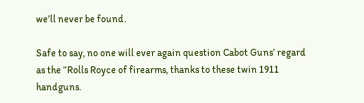we’ll never be found.

Safe to say, no one will ever again question Cabot Guns’ regard as the “Rolls Royce of firearms, thanks to these twin 1911 handguns.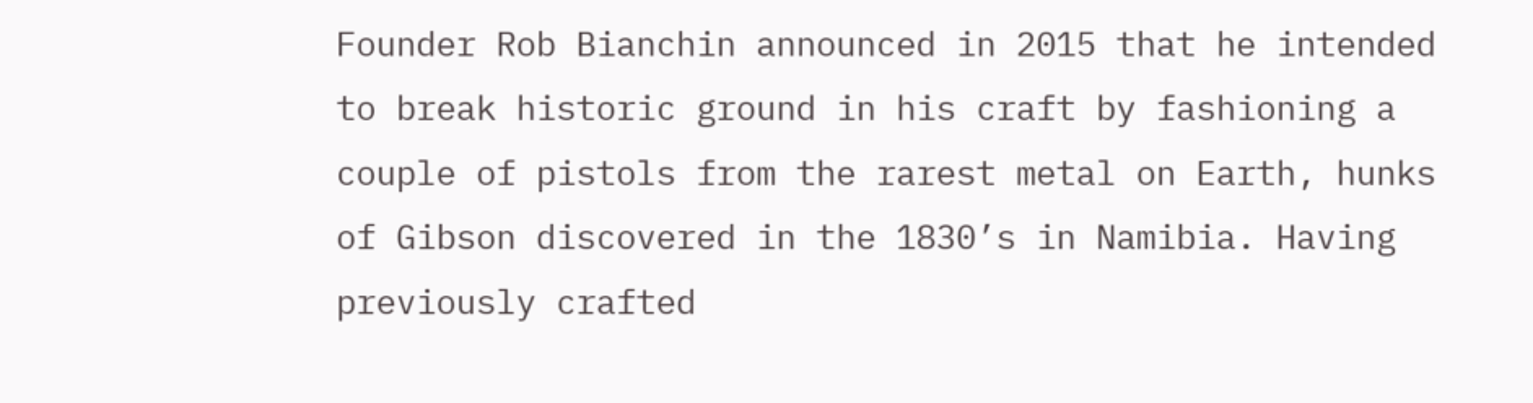Founder Rob Bianchin announced in 2015 that he intended to break historic ground in his craft by fashioning a couple of pistols from the rarest metal on Earth, hunks of Gibson discovered in the 1830’s in Namibia. Having previously crafted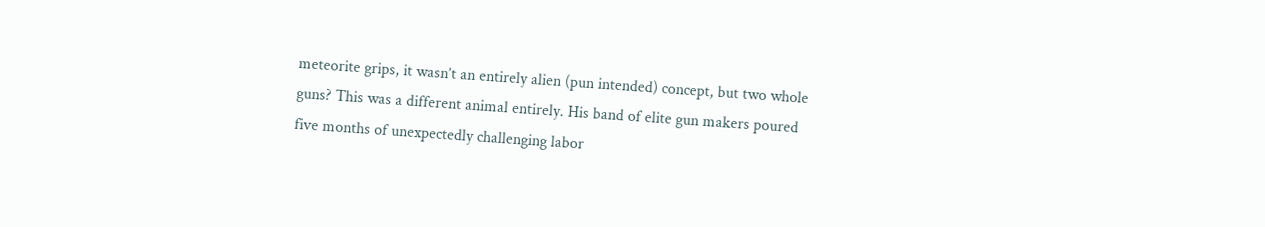meteorite grips, it wasn’t an entirely alien (pun intended) concept, but two whole guns? This was a different animal entirely. His band of elite gun makers poured five months of unexpectedly challenging labor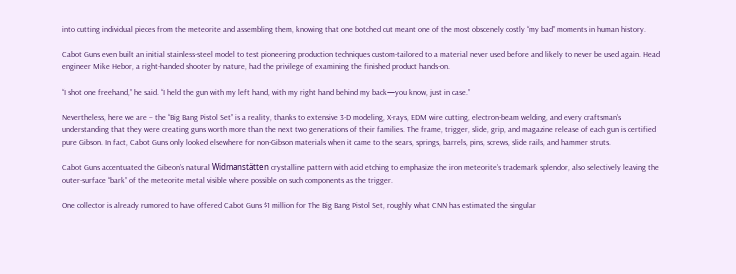into cutting individual pieces from the meteorite and assembling them, knowing that one botched cut meant one of the most obscenely costly “my bad” moments in human history.

Cabot Guns even built an initial stainless-steel model to test pioneering production techniques custom-tailored to a material never used before and likely to never be used again. Head engineer Mike Hebor, a right-handed shooter by nature, had the privilege of examining the finished product hands-on.

“I shot one freehand,” he said. “I held the gun with my left hand, with my right hand behind my back—you know, just in case.”

Nevertheless, here we are – the “Big Bang Pistol Set” is a reality, thanks to extensive 3-D modeling, X-rays, EDM wire cutting, electron-beam welding, and every craftsman’s understanding that they were creating guns worth more than the next two generations of their families. The frame, trigger, slide, grip, and magazine release of each gun is certified pure Gibson. In fact, Cabot Guns only looked elsewhere for non-Gibson materials when it came to the sears, springs, barrels, pins, screws, slide rails, and hammer struts.

Cabot Guns accentuated the Gibeon’s natural Widmanstätten crystalline pattern with acid etching to emphasize the iron meteorite’s trademark splendor, also selectively leaving the outer-surface “bark” of the meteorite metal visible where possible on such components as the trigger.

One collector is already rumored to have offered Cabot Guns $1 million for The Big Bang Pistol Set, roughly what CNN has estimated the singular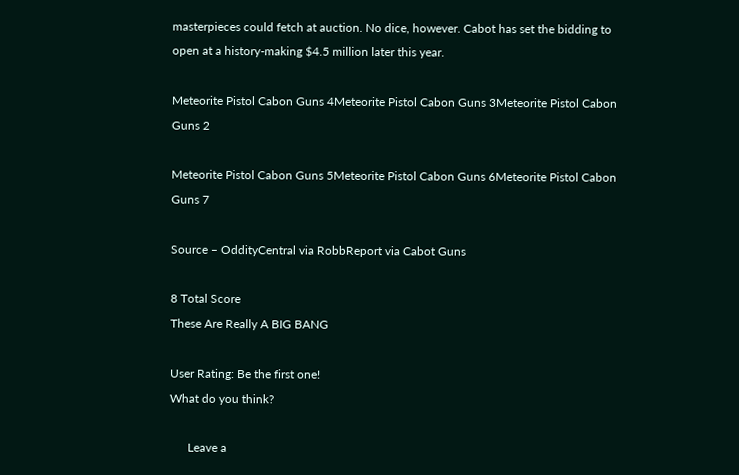masterpieces could fetch at auction. No dice, however. Cabot has set the bidding to open at a history-making $4.5 million later this year.

Meteorite Pistol Cabon Guns 4Meteorite Pistol Cabon Guns 3Meteorite Pistol Cabon Guns 2

Meteorite Pistol Cabon Guns 5Meteorite Pistol Cabon Guns 6Meteorite Pistol Cabon Guns 7

Source – OddityCentral via RobbReport via Cabot Guns

8 Total Score
These Are Really A BIG BANG

User Rating: Be the first one!
What do you think?

      Leave a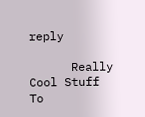reply

      Really Cool Stuff To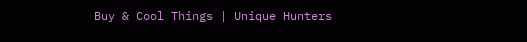Buy & Cool Things | Unique Hunters